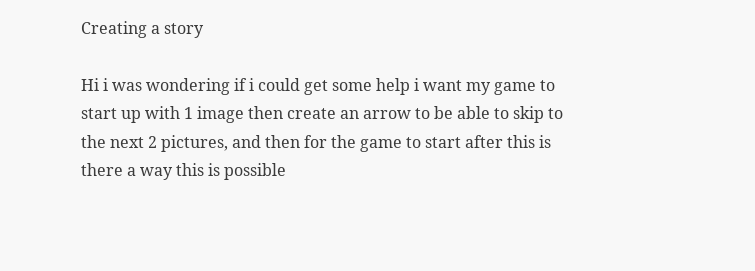Creating a story

Hi i was wondering if i could get some help i want my game to start up with 1 image then create an arrow to be able to skip to the next 2 pictures, and then for the game to start after this is there a way this is possible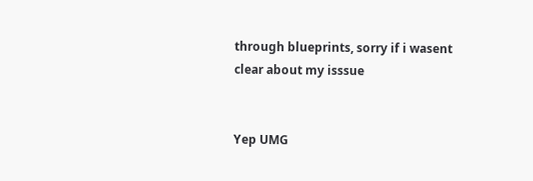through blueprints, sorry if i wasent clear about my isssue


Yep UMG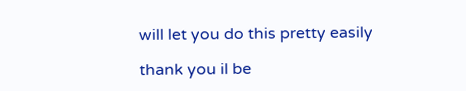will let you do this pretty easily

thank you il be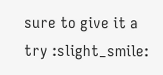sure to give it a try :slight_smile: